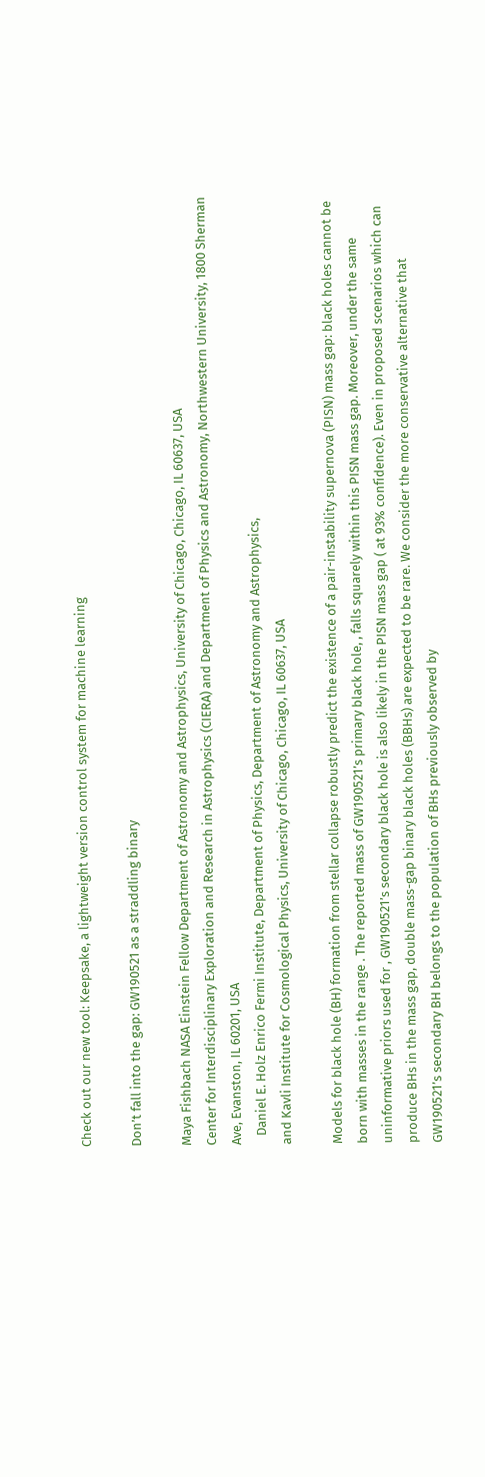Check out our new tool: Keepsake, a lightweight version control system for machine learning

Don’t fall into the gap: GW190521 as a straddling binary

Maya Fishbach NASA Einstein Fellow Department of Astronomy and Astrophysics, University of Chicago, Chicago, IL 60637, USA
Center for Interdisciplinary Exploration and Research in Astrophysics (CIERA) and Department of Physics and Astronomy, Northwestern University, 1800 Sherman Ave, Evanston, IL 60201, USA
   Daniel E. Holz Enrico Fermi Institute, Department of Physics, Department of Astronomy and Astrophysics,
and Kavli Institute for Cosmological Physics, University of Chicago, Chicago, IL 60637, USA

Models for black hole (BH) formation from stellar collapse robustly predict the existence of a pair-instability supernova (PISN) mass gap: black holes cannot be born with masses in the range . The reported mass of GW190521’s primary black hole, , falls squarely within this PISN mass gap. Moreover, under the same uninformative priors used for , GW190521’s secondary black hole is also likely in the PISN mass gap ( at 93% confidence). Even in proposed scenarios which can produce BHs in the mass gap, double mass-gap binary black holes (BBHs) are expected to be rare. We consider the more conservative alternative that GW190521’s secondary BH belongs to the population of BHs previously observed by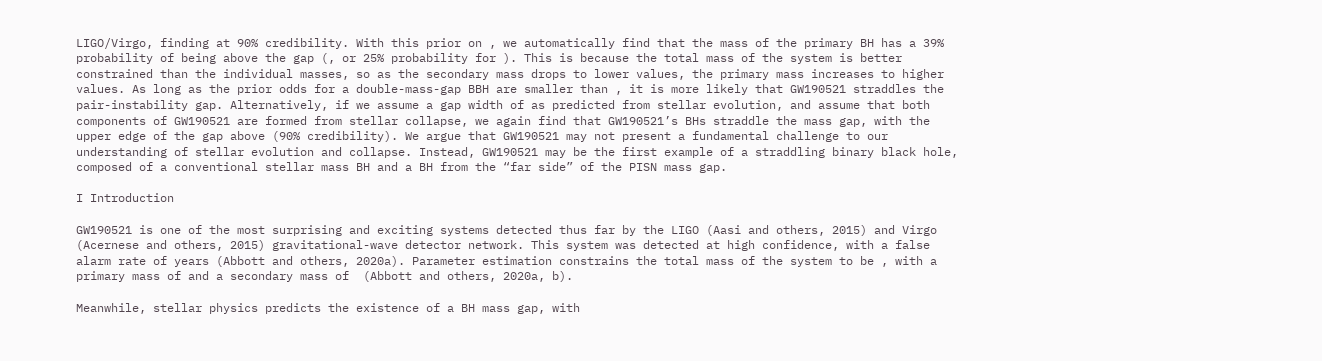LIGO/Virgo, finding at 90% credibility. With this prior on , we automatically find that the mass of the primary BH has a 39% probability of being above the gap (, or 25% probability for ). This is because the total mass of the system is better constrained than the individual masses, so as the secondary mass drops to lower values, the primary mass increases to higher values. As long as the prior odds for a double-mass-gap BBH are smaller than , it is more likely that GW190521 straddles the pair-instability gap. Alternatively, if we assume a gap width of as predicted from stellar evolution, and assume that both components of GW190521 are formed from stellar collapse, we again find that GW190521’s BHs straddle the mass gap, with the upper edge of the gap above (90% credibility). We argue that GW190521 may not present a fundamental challenge to our understanding of stellar evolution and collapse. Instead, GW190521 may be the first example of a straddling binary black hole, composed of a conventional stellar mass BH and a BH from the “far side” of the PISN mass gap.

I Introduction

GW190521 is one of the most surprising and exciting systems detected thus far by the LIGO (Aasi and others, 2015) and Virgo (Acernese and others, 2015) gravitational-wave detector network. This system was detected at high confidence, with a false alarm rate of years (Abbott and others, 2020a). Parameter estimation constrains the total mass of the system to be , with a primary mass of and a secondary mass of  (Abbott and others, 2020a, b).

Meanwhile, stellar physics predicts the existence of a BH mass gap, with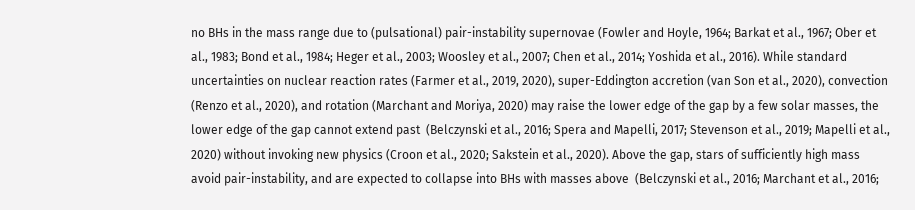no BHs in the mass range due to (pulsational) pair-instability supernovae (Fowler and Hoyle, 1964; Barkat et al., 1967; Ober et al., 1983; Bond et al., 1984; Heger et al., 2003; Woosley et al., 2007; Chen et al., 2014; Yoshida et al., 2016). While standard uncertainties on nuclear reaction rates (Farmer et al., 2019, 2020), super-Eddington accretion (van Son et al., 2020), convection (Renzo et al., 2020), and rotation (Marchant and Moriya, 2020) may raise the lower edge of the gap by a few solar masses, the lower edge of the gap cannot extend past  (Belczynski et al., 2016; Spera and Mapelli, 2017; Stevenson et al., 2019; Mapelli et al., 2020) without invoking new physics (Croon et al., 2020; Sakstein et al., 2020). Above the gap, stars of sufficiently high mass avoid pair-instability, and are expected to collapse into BHs with masses above  (Belczynski et al., 2016; Marchant et al., 2016;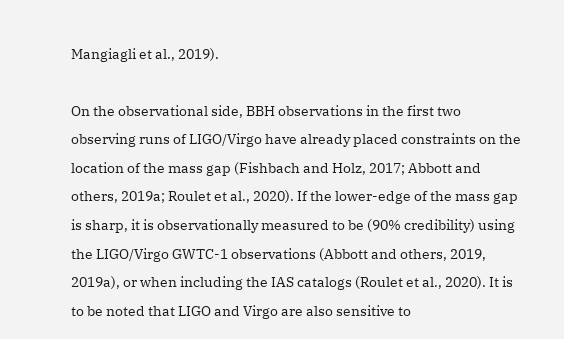Mangiagli et al., 2019).

On the observational side, BBH observations in the first two observing runs of LIGO/Virgo have already placed constraints on the location of the mass gap (Fishbach and Holz, 2017; Abbott and others, 2019a; Roulet et al., 2020). If the lower-edge of the mass gap is sharp, it is observationally measured to be (90% credibility) using the LIGO/Virgo GWTC-1 observations (Abbott and others, 2019, 2019a), or when including the IAS catalogs (Roulet et al., 2020). It is to be noted that LIGO and Virgo are also sensitive to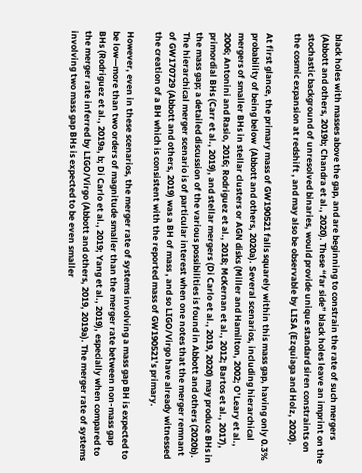black holes with masses above the gap, and are beginning to constrain the rate of such mergers (Abbott and others, 2019b; Chandra et al., 2020). These “far side” black holes leave an imprint on the stochastic background of unresolved binaries, would provide unique standard siren constraints on the cosmic expansion at redshift , and may also be observable by LISA (Ezquiaga and Holz, 2020).

At first glance, the primary mass of GW190521 falls squarely within this mass gap, having only 0.3% probability of being below  (Abbott and others, 2020a). Several scenarios, including hierarchical mergers of smaller BHs in stellar clusters or AGN disks (Miller and Hamilton, 2002; O’Leary et al., 2006; Antonini and Rasio, 2016; Rodriguez et al., 2018; McKernan et al., 2012; Bartos et al., 2017), primordial BHs (Carr et al., 2019), and stellar mergers (Di Carlo et al., 2019, 2020) may produce BHs in the mass gap; a detailed discussion of the various possibilities is found in Abbott and others (2020b). The hierarchical merger scenario is of particular interest when one notes that the merger remnant of GW170729 (Abbott and others, 2019) was a BH of mass , and so LIGO/Virgo have already witnessed the creation of a BH which is consistent with the reported mass of GW190521’s primary.

However, even in these scenarios, the merger rate of systems involving a mass gap BH is expected to be low—more than two orders of magnitude smaller than the merger rate between non-mass gap BHs (Rodriguez et al., 2019a, b; Di Carlo et al., 2019; Yang et al., 2019), especially when compared to the merger rate inferred by LIGO/Virgo (Abbott and others, 2019, 2019a). The merger rate of systems involving two mass gap BHs is expected to be even smaller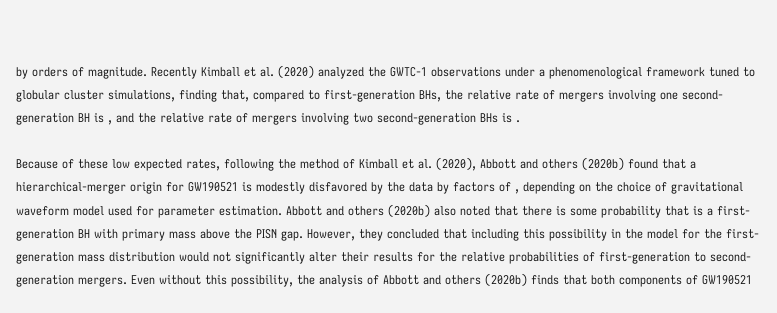by orders of magnitude. Recently Kimball et al. (2020) analyzed the GWTC-1 observations under a phenomenological framework tuned to globular cluster simulations, finding that, compared to first-generation BHs, the relative rate of mergers involving one second-generation BH is , and the relative rate of mergers involving two second-generation BHs is .

Because of these low expected rates, following the method of Kimball et al. (2020), Abbott and others (2020b) found that a hierarchical-merger origin for GW190521 is modestly disfavored by the data by factors of , depending on the choice of gravitational waveform model used for parameter estimation. Abbott and others (2020b) also noted that there is some probability that is a first-generation BH with primary mass above the PISN gap. However, they concluded that including this possibility in the model for the first-generation mass distribution would not significantly alter their results for the relative probabilities of first-generation to second-generation mergers. Even without this possibility, the analysis of Abbott and others (2020b) finds that both components of GW190521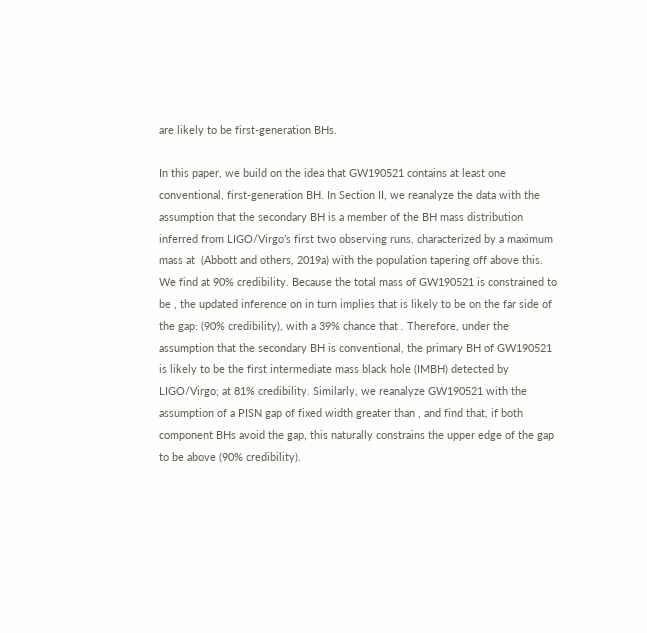are likely to be first-generation BHs.

In this paper, we build on the idea that GW190521 contains at least one conventional, first-generation BH. In Section II, we reanalyze the data with the assumption that the secondary BH is a member of the BH mass distribution inferred from LIGO/Virgo’s first two observing runs, characterized by a maximum mass at  (Abbott and others, 2019a) with the population tapering off above this. We find at 90% credibility. Because the total mass of GW190521 is constrained to be , the updated inference on in turn implies that is likely to be on the far side of the gap: (90% credibility), with a 39% chance that . Therefore, under the assumption that the secondary BH is conventional, the primary BH of GW190521 is likely to be the first intermediate mass black hole (IMBH) detected by LIGO/Virgo; at 81% credibility. Similarly, we reanalyze GW190521 with the assumption of a PISN gap of fixed width greater than , and find that, if both component BHs avoid the gap, this naturally constrains the upper edge of the gap to be above (90% credibility).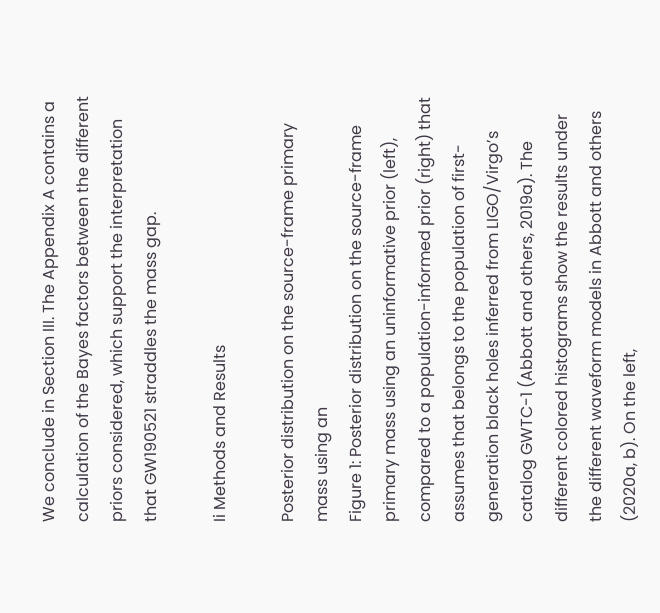We conclude in Section III. The Appendix A contains a calculation of the Bayes factors between the different priors considered, which support the interpretation that GW190521 straddles the mass gap.

Ii Methods and Results

Posterior distribution on the source-frame primary mass using an
Figure 1: Posterior distribution on the source-frame primary mass using an uninformative prior (left), compared to a population-informed prior (right) that assumes that belongs to the population of first-generation black holes inferred from LIGO/Virgo’s catalog GWTC-1 (Abbott and others, 2019a). The different colored histograms show the results under the different waveform models in Abbott and others (2020a, b). On the left,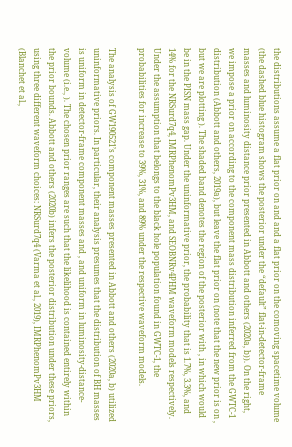the distributions assume a flat prior on and and a flat prior on the comoving spacetime volume (the dashed blue histogram shows the posterior under the “default” flat-in-detector-frame masses and luminosity distance prior presented in Abbott and others (2020a, b)). On the right, we impose a prior on according to the component mass distribution inferred from the GWTC-1 distribution (Abbott and others, 2019a), but leave the flat prior on (note that the new prior is on , but we are plotting ). The shaded band denotes the region of the posterior with , in which would be in the PISN mass gap. Under the uninformative prior, the probability that is 1.7%, 3.3%, and 14% for the NRSurd7q4, IMRPhenomPv3HM, and SEOBNRv4PHM waveform models respectively. Under the assumption that belongs to the black hole population found in GWTC-1, the probabilities for increase to 39%, 31%, and 89% under the respective waveform models.

The analysis of GW190521’s component masses presented in Abbott and others (2020a, b) utilized uninformative priors. In particular, their analysis presumes that the distribution of BH masses is uniform in detector-frame component masses and , and uniform in luminosity-distance-volume (i.e., ). The chosen prior ranges are such that the likelihood is contained entirely within the prior bounds. Abbott and others (2020b) infers the posterior distribution under these priors, using three different waveform choices: NRSurd7q4 (Varma et al., 2019), IMRPhenomPv3HM (Blanchet et al.,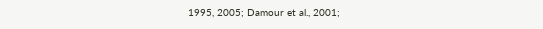1995, 2005; Damour et al., 2001;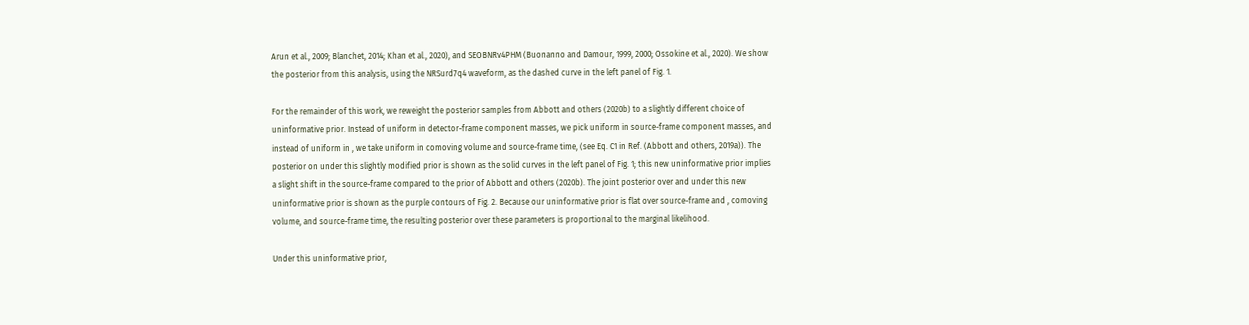Arun et al., 2009; Blanchet, 2014; Khan et al., 2020), and SEOBNRv4PHM (Buonanno and Damour, 1999, 2000; Ossokine et al., 2020). We show the posterior from this analysis, using the NRSurd7q4 waveform, as the dashed curve in the left panel of Fig. 1.

For the remainder of this work, we reweight the posterior samples from Abbott and others (2020b) to a slightly different choice of uninformative prior. Instead of uniform in detector-frame component masses, we pick uniform in source-frame component masses, and instead of uniform in , we take uniform in comoving volume and source-frame time, (see Eq. C1 in Ref. (Abbott and others, 2019a)). The posterior on under this slightly modified prior is shown as the solid curves in the left panel of Fig. 1; this new uninformative prior implies a slight shift in the source-frame compared to the prior of Abbott and others (2020b). The joint posterior over and under this new uninformative prior is shown as the purple contours of Fig. 2. Because our uninformative prior is flat over source-frame and , comoving volume, and source-frame time, the resulting posterior over these parameters is proportional to the marginal likelihood.

Under this uninformative prior,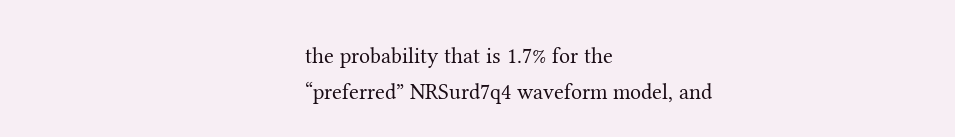the probability that is 1.7% for the “preferred” NRSurd7q4 waveform model, and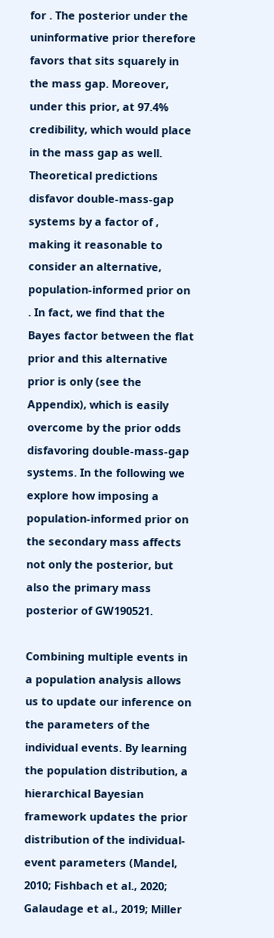for . The posterior under the uninformative prior therefore favors that sits squarely in the mass gap. Moreover, under this prior, at 97.4% credibility, which would place in the mass gap as well. Theoretical predictions disfavor double-mass-gap systems by a factor of , making it reasonable to consider an alternative, population-informed prior on . In fact, we find that the Bayes factor between the flat prior and this alternative prior is only (see the Appendix), which is easily overcome by the prior odds disfavoring double-mass-gap systems. In the following we explore how imposing a population-informed prior on the secondary mass affects not only the posterior, but also the primary mass posterior of GW190521.

Combining multiple events in a population analysis allows us to update our inference on the parameters of the individual events. By learning the population distribution, a hierarchical Bayesian framework updates the prior distribution of the individual-event parameters (Mandel, 2010; Fishbach et al., 2020; Galaudage et al., 2019; Miller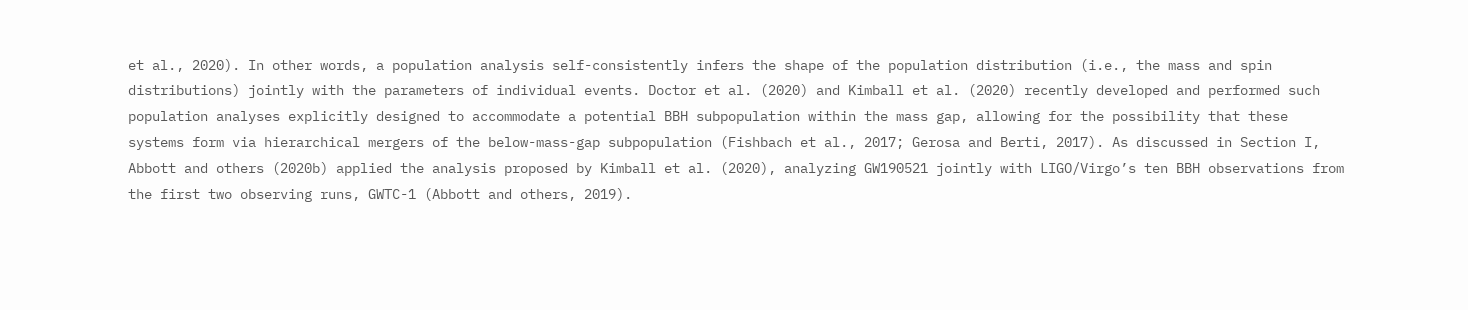et al., 2020). In other words, a population analysis self-consistently infers the shape of the population distribution (i.e., the mass and spin distributions) jointly with the parameters of individual events. Doctor et al. (2020) and Kimball et al. (2020) recently developed and performed such population analyses explicitly designed to accommodate a potential BBH subpopulation within the mass gap, allowing for the possibility that these systems form via hierarchical mergers of the below-mass-gap subpopulation (Fishbach et al., 2017; Gerosa and Berti, 2017). As discussed in Section I, Abbott and others (2020b) applied the analysis proposed by Kimball et al. (2020), analyzing GW190521 jointly with LIGO/Virgo’s ten BBH observations from the first two observing runs, GWTC-1 (Abbott and others, 2019).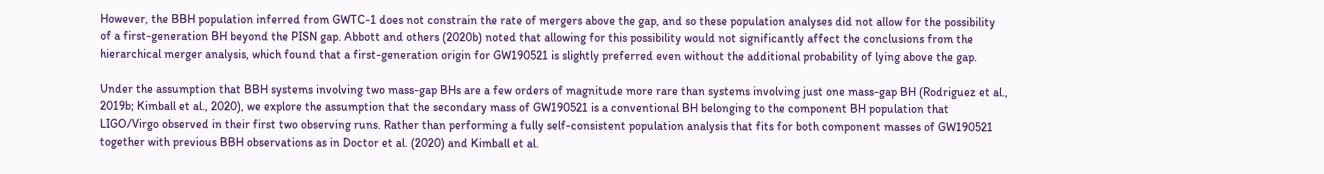However, the BBH population inferred from GWTC-1 does not constrain the rate of mergers above the gap, and so these population analyses did not allow for the possibility of a first-generation BH beyond the PISN gap. Abbott and others (2020b) noted that allowing for this possibility would not significantly affect the conclusions from the hierarchical merger analysis, which found that a first-generation origin for GW190521 is slightly preferred even without the additional probability of lying above the gap.

Under the assumption that BBH systems involving two mass-gap BHs are a few orders of magnitude more rare than systems involving just one mass-gap BH (Rodriguez et al., 2019b; Kimball et al., 2020), we explore the assumption that the secondary mass of GW190521 is a conventional BH belonging to the component BH population that LIGO/Virgo observed in their first two observing runs. Rather than performing a fully self-consistent population analysis that fits for both component masses of GW190521 together with previous BBH observations as in Doctor et al. (2020) and Kimball et al.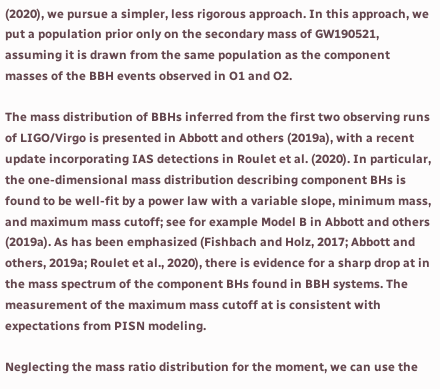(2020), we pursue a simpler, less rigorous approach. In this approach, we put a population prior only on the secondary mass of GW190521, assuming it is drawn from the same population as the component masses of the BBH events observed in O1 and O2.

The mass distribution of BBHs inferred from the first two observing runs of LIGO/Virgo is presented in Abbott and others (2019a), with a recent update incorporating IAS detections in Roulet et al. (2020). In particular, the one-dimensional mass distribution describing component BHs is found to be well-fit by a power law with a variable slope, minimum mass, and maximum mass cutoff; see for example Model B in Abbott and others (2019a). As has been emphasized (Fishbach and Holz, 2017; Abbott and others, 2019a; Roulet et al., 2020), there is evidence for a sharp drop at in the mass spectrum of the component BHs found in BBH systems. The measurement of the maximum mass cutoff at is consistent with expectations from PISN modeling.

Neglecting the mass ratio distribution for the moment, we can use the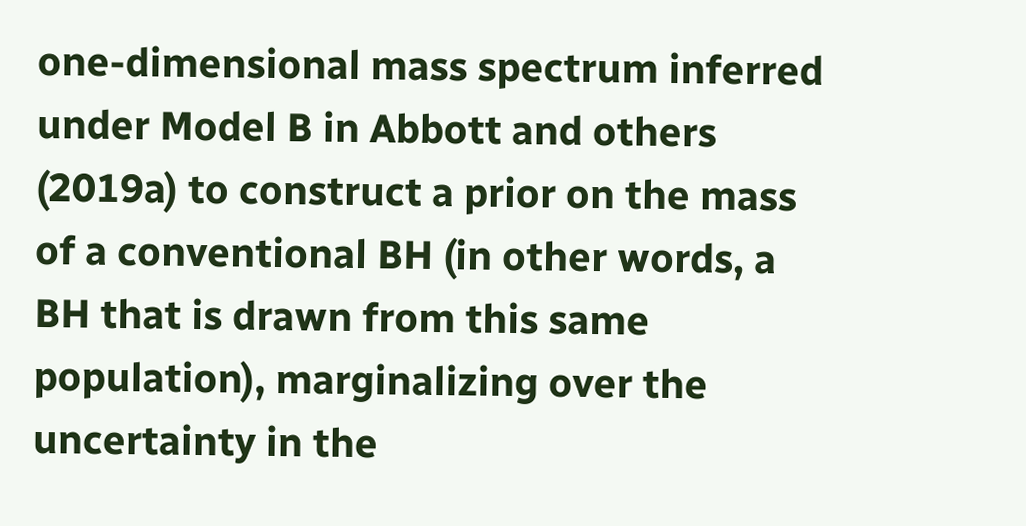one-dimensional mass spectrum inferred under Model B in Abbott and others (2019a) to construct a prior on the mass of a conventional BH (in other words, a BH that is drawn from this same population), marginalizing over the uncertainty in the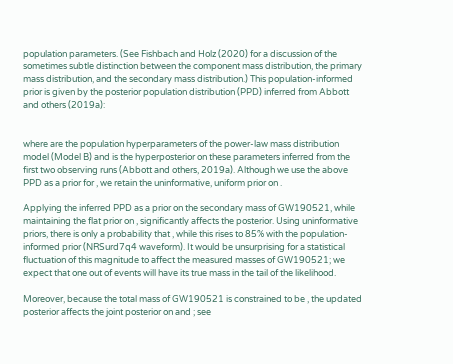population parameters. (See Fishbach and Holz (2020) for a discussion of the sometimes subtle distinction between the component mass distribution, the primary mass distribution, and the secondary mass distribution.) This population-informed prior is given by the posterior population distribution (PPD) inferred from Abbott and others (2019a):


where are the population hyperparameters of the power-law mass distribution model (Model B) and is the hyperposterior on these parameters inferred from the first two observing runs (Abbott and others, 2019a). Although we use the above PPD as a prior for , we retain the uninformative, uniform prior on .

Applying the inferred PPD as a prior on the secondary mass of GW190521, while maintaining the flat prior on , significantly affects the posterior. Using uninformative priors, there is only a probability that , while this rises to 85% with the population-informed prior (NRSurd7q4 waveform). It would be unsurprising for a statistical fluctuation of this magnitude to affect the measured masses of GW190521; we expect that one out of events will have its true mass in the tail of the likelihood.

Moreover, because the total mass of GW190521 is constrained to be , the updated posterior affects the joint posterior on and ; see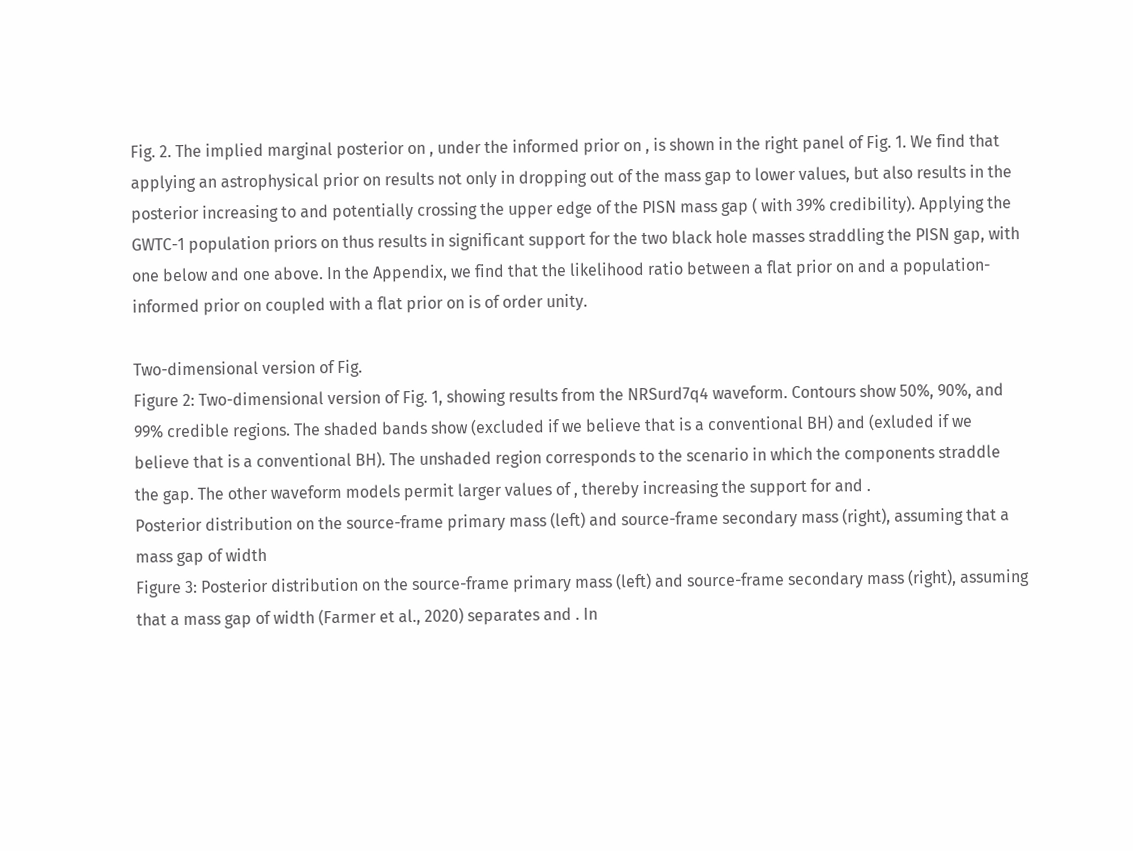Fig. 2. The implied marginal posterior on , under the informed prior on , is shown in the right panel of Fig. 1. We find that applying an astrophysical prior on results not only in dropping out of the mass gap to lower values, but also results in the posterior increasing to and potentially crossing the upper edge of the PISN mass gap ( with 39% credibility). Applying the GWTC-1 population priors on thus results in significant support for the two black hole masses straddling the PISN gap, with one below and one above. In the Appendix, we find that the likelihood ratio between a flat prior on and a population-informed prior on coupled with a flat prior on is of order unity.

Two-dimensional version of Fig.
Figure 2: Two-dimensional version of Fig. 1, showing results from the NRSurd7q4 waveform. Contours show 50%, 90%, and 99% credible regions. The shaded bands show (excluded if we believe that is a conventional BH) and (exluded if we believe that is a conventional BH). The unshaded region corresponds to the scenario in which the components straddle the gap. The other waveform models permit larger values of , thereby increasing the support for and .
Posterior distribution on the source-frame primary mass (left) and source-frame secondary mass (right), assuming that a mass gap of width
Figure 3: Posterior distribution on the source-frame primary mass (left) and source-frame secondary mass (right), assuming that a mass gap of width (Farmer et al., 2020) separates and . In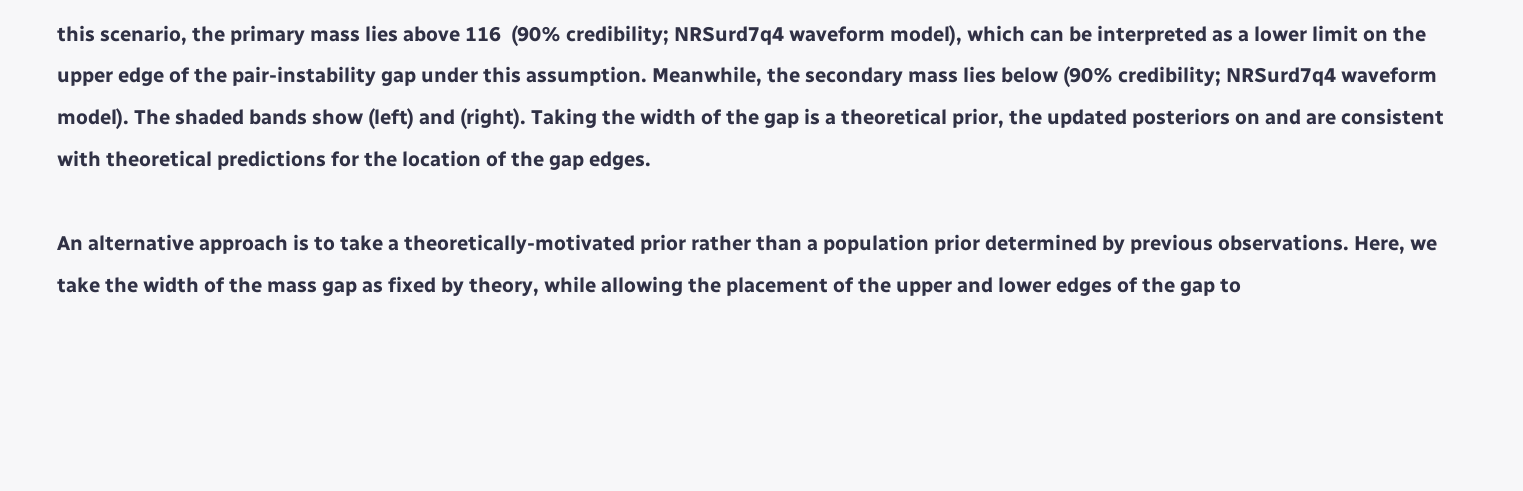this scenario, the primary mass lies above 116  (90% credibility; NRSurd7q4 waveform model), which can be interpreted as a lower limit on the upper edge of the pair-instability gap under this assumption. Meanwhile, the secondary mass lies below (90% credibility; NRSurd7q4 waveform model). The shaded bands show (left) and (right). Taking the width of the gap is a theoretical prior, the updated posteriors on and are consistent with theoretical predictions for the location of the gap edges.

An alternative approach is to take a theoretically-motivated prior rather than a population prior determined by previous observations. Here, we take the width of the mass gap as fixed by theory, while allowing the placement of the upper and lower edges of the gap to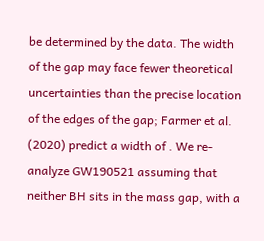be determined by the data. The width of the gap may face fewer theoretical uncertainties than the precise location of the edges of the gap; Farmer et al. (2020) predict a width of . We re-analyze GW190521 assuming that neither BH sits in the mass gap, with a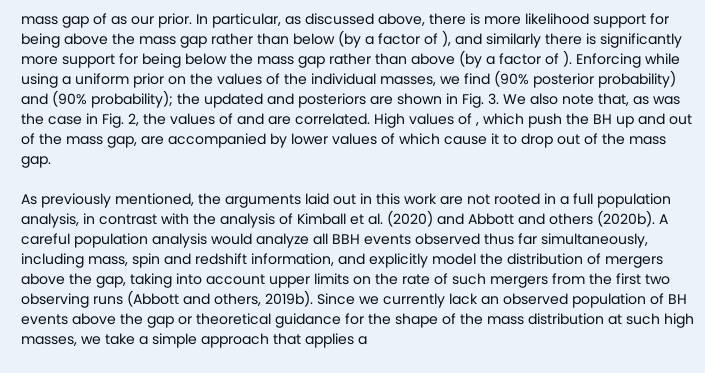mass gap of as our prior. In particular, as discussed above, there is more likelihood support for being above the mass gap rather than below (by a factor of ), and similarly there is significantly more support for being below the mass gap rather than above (by a factor of ). Enforcing while using a uniform prior on the values of the individual masses, we find (90% posterior probability) and (90% probability); the updated and posteriors are shown in Fig. 3. We also note that, as was the case in Fig. 2, the values of and are correlated. High values of , which push the BH up and out of the mass gap, are accompanied by lower values of which cause it to drop out of the mass gap.

As previously mentioned, the arguments laid out in this work are not rooted in a full population analysis, in contrast with the analysis of Kimball et al. (2020) and Abbott and others (2020b). A careful population analysis would analyze all BBH events observed thus far simultaneously, including mass, spin and redshift information, and explicitly model the distribution of mergers above the gap, taking into account upper limits on the rate of such mergers from the first two observing runs (Abbott and others, 2019b). Since we currently lack an observed population of BH events above the gap or theoretical guidance for the shape of the mass distribution at such high masses, we take a simple approach that applies a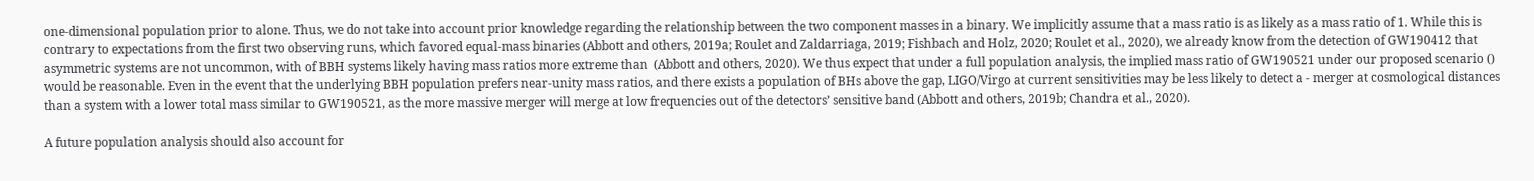one-dimensional population prior to alone. Thus, we do not take into account prior knowledge regarding the relationship between the two component masses in a binary. We implicitly assume that a mass ratio is as likely as a mass ratio of 1. While this is contrary to expectations from the first two observing runs, which favored equal-mass binaries (Abbott and others, 2019a; Roulet and Zaldarriaga, 2019; Fishbach and Holz, 2020; Roulet et al., 2020), we already know from the detection of GW190412 that asymmetric systems are not uncommon, with of BBH systems likely having mass ratios more extreme than  (Abbott and others, 2020). We thus expect that under a full population analysis, the implied mass ratio of GW190521 under our proposed scenario () would be reasonable. Even in the event that the underlying BBH population prefers near-unity mass ratios, and there exists a population of BHs above the gap, LIGO/Virgo at current sensitivities may be less likely to detect a - merger at cosmological distances than a system with a lower total mass similar to GW190521, as the more massive merger will merge at low frequencies out of the detectors’ sensitive band (Abbott and others, 2019b; Chandra et al., 2020).

A future population analysis should also account for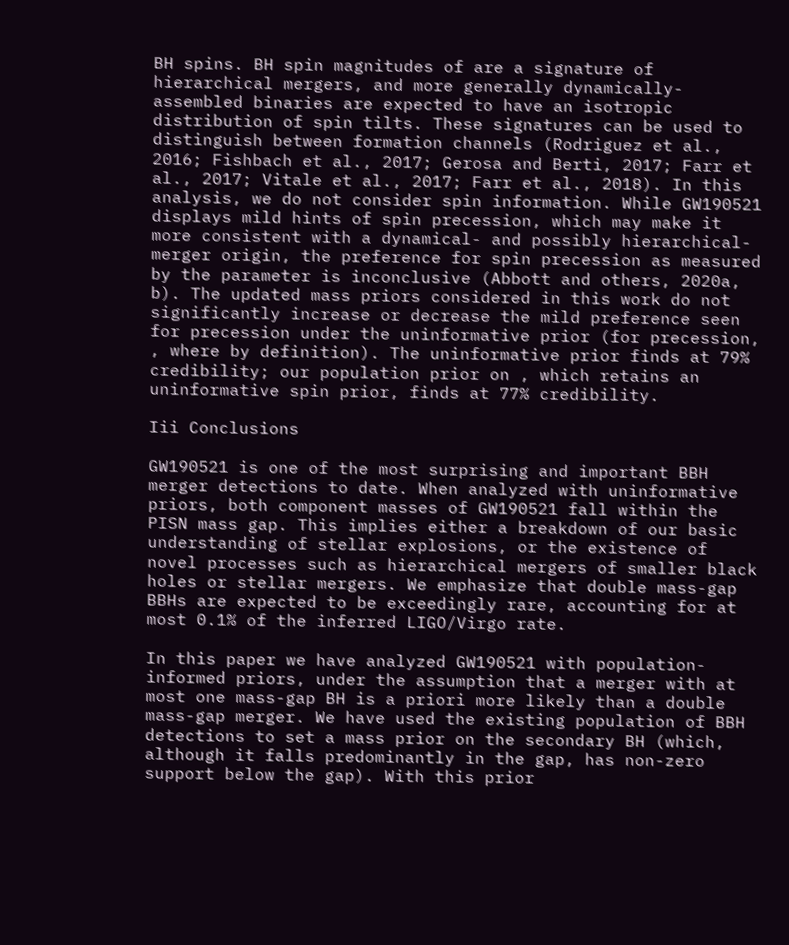BH spins. BH spin magnitudes of are a signature of hierarchical mergers, and more generally dynamically-assembled binaries are expected to have an isotropic distribution of spin tilts. These signatures can be used to distinguish between formation channels (Rodriguez et al., 2016; Fishbach et al., 2017; Gerosa and Berti, 2017; Farr et al., 2017; Vitale et al., 2017; Farr et al., 2018). In this analysis, we do not consider spin information. While GW190521 displays mild hints of spin precession, which may make it more consistent with a dynamical- and possibly hierarchical-merger origin, the preference for spin precession as measured by the parameter is inconclusive (Abbott and others, 2020a, b). The updated mass priors considered in this work do not significantly increase or decrease the mild preference seen for precession under the uninformative prior (for precession, , where by definition). The uninformative prior finds at 79% credibility; our population prior on , which retains an uninformative spin prior, finds at 77% credibility.

Iii Conclusions

GW190521 is one of the most surprising and important BBH merger detections to date. When analyzed with uninformative priors, both component masses of GW190521 fall within the PISN mass gap. This implies either a breakdown of our basic understanding of stellar explosions, or the existence of novel processes such as hierarchical mergers of smaller black holes or stellar mergers. We emphasize that double mass-gap BBHs are expected to be exceedingly rare, accounting for at most 0.1% of the inferred LIGO/Virgo rate.

In this paper we have analyzed GW190521 with population-informed priors, under the assumption that a merger with at most one mass-gap BH is a priori more likely than a double mass-gap merger. We have used the existing population of BBH detections to set a mass prior on the secondary BH (which, although it falls predominantly in the gap, has non-zero support below the gap). With this prior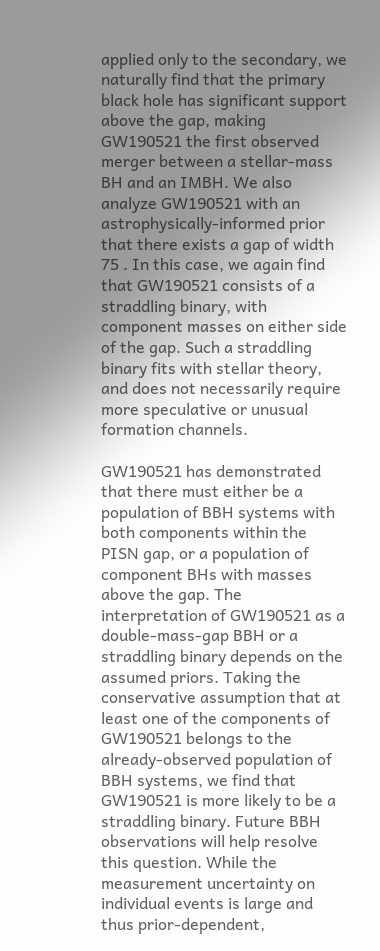applied only to the secondary, we naturally find that the primary black hole has significant support above the gap, making GW190521 the first observed merger between a stellar-mass BH and an IMBH. We also analyze GW190521 with an astrophysically-informed prior that there exists a gap of width 75 . In this case, we again find that GW190521 consists of a straddling binary, with component masses on either side of the gap. Such a straddling binary fits with stellar theory, and does not necessarily require more speculative or unusual formation channels.

GW190521 has demonstrated that there must either be a population of BBH systems with both components within the PISN gap, or a population of component BHs with masses above the gap. The interpretation of GW190521 as a double-mass-gap BBH or a straddling binary depends on the assumed priors. Taking the conservative assumption that at least one of the components of GW190521 belongs to the already-observed population of BBH systems, we find that GW190521 is more likely to be a straddling binary. Future BBH observations will help resolve this question. While the measurement uncertainty on individual events is large and thus prior-dependent,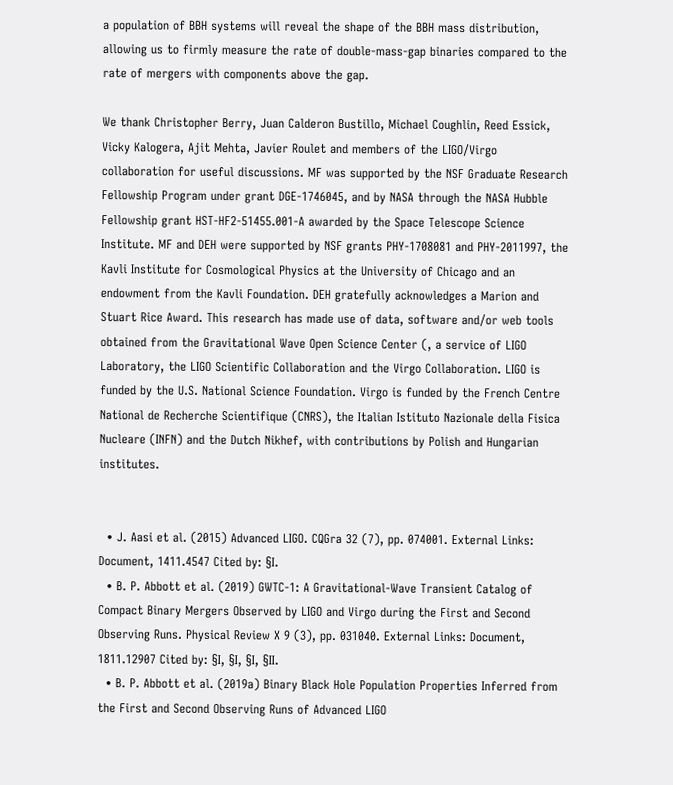a population of BBH systems will reveal the shape of the BBH mass distribution, allowing us to firmly measure the rate of double-mass-gap binaries compared to the rate of mergers with components above the gap.

We thank Christopher Berry, Juan Calderon Bustillo, Michael Coughlin, Reed Essick, Vicky Kalogera, Ajit Mehta, Javier Roulet and members of the LIGO/Virgo collaboration for useful discussions. MF was supported by the NSF Graduate Research Fellowship Program under grant DGE-1746045, and by NASA through the NASA Hubble Fellowship grant HST-HF2-51455.001-A awarded by the Space Telescope Science Institute. MF and DEH were supported by NSF grants PHY-1708081 and PHY-2011997, the Kavli Institute for Cosmological Physics at the University of Chicago and an endowment from the Kavli Foundation. DEH gratefully acknowledges a Marion and Stuart Rice Award. This research has made use of data, software and/or web tools obtained from the Gravitational Wave Open Science Center (, a service of LIGO Laboratory, the LIGO Scientific Collaboration and the Virgo Collaboration. LIGO is funded by the U.S. National Science Foundation. Virgo is funded by the French Centre National de Recherche Scientifique (CNRS), the Italian Istituto Nazionale della Fisica Nucleare (INFN) and the Dutch Nikhef, with contributions by Polish and Hungarian institutes.


  • J. Aasi et al. (2015) Advanced LIGO. CQGra 32 (7), pp. 074001. External Links: Document, 1411.4547 Cited by: §I.
  • B. P. Abbott et al. (2019) GWTC-1: A Gravitational-Wave Transient Catalog of Compact Binary Mergers Observed by LIGO and Virgo during the First and Second Observing Runs. Physical Review X 9 (3), pp. 031040. External Links: Document, 1811.12907 Cited by: §I, §I, §I, §II.
  • B. P. Abbott et al. (2019a) Binary Black Hole Population Properties Inferred from the First and Second Observing Runs of Advanced LIGO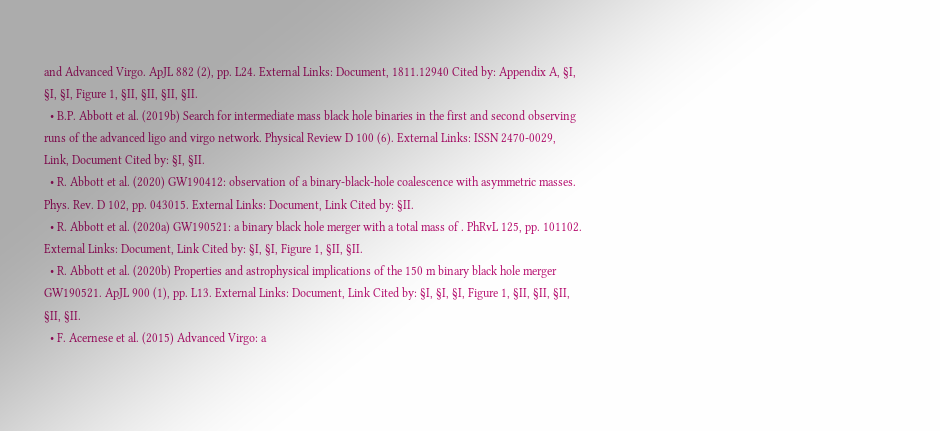and Advanced Virgo. ApJL 882 (2), pp. L24. External Links: Document, 1811.12940 Cited by: Appendix A, §I, §I, §I, Figure 1, §II, §II, §II, §II.
  • B.P. Abbott et al. (2019b) Search for intermediate mass black hole binaries in the first and second observing runs of the advanced ligo and virgo network. Physical Review D 100 (6). External Links: ISSN 2470-0029, Link, Document Cited by: §I, §II.
  • R. Abbott et al. (2020) GW190412: observation of a binary-black-hole coalescence with asymmetric masses. Phys. Rev. D 102, pp. 043015. External Links: Document, Link Cited by: §II.
  • R. Abbott et al. (2020a) GW190521: a binary black hole merger with a total mass of . PhRvL 125, pp. 101102. External Links: Document, Link Cited by: §I, §I, Figure 1, §II, §II.
  • R. Abbott et al. (2020b) Properties and astrophysical implications of the 150 m binary black hole merger GW190521. ApJL 900 (1), pp. L13. External Links: Document, Link Cited by: §I, §I, §I, Figure 1, §II, §II, §II, §II, §II.
  • F. Acernese et al. (2015) Advanced Virgo: a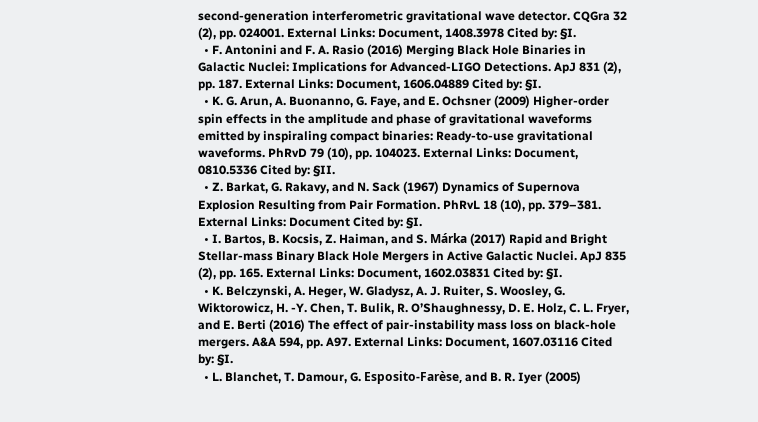second-generation interferometric gravitational wave detector. CQGra 32 (2), pp. 024001. External Links: Document, 1408.3978 Cited by: §I.
  • F. Antonini and F. A. Rasio (2016) Merging Black Hole Binaries in Galactic Nuclei: Implications for Advanced-LIGO Detections. ApJ 831 (2), pp. 187. External Links: Document, 1606.04889 Cited by: §I.
  • K. G. Arun, A. Buonanno, G. Faye, and E. Ochsner (2009) Higher-order spin effects in the amplitude and phase of gravitational waveforms emitted by inspiraling compact binaries: Ready-to-use gravitational waveforms. PhRvD 79 (10), pp. 104023. External Links: Document, 0810.5336 Cited by: §II.
  • Z. Barkat, G. Rakavy, and N. Sack (1967) Dynamics of Supernova Explosion Resulting from Pair Formation. PhRvL 18 (10), pp. 379–381. External Links: Document Cited by: §I.
  • I. Bartos, B. Kocsis, Z. Haiman, and S. Márka (2017) Rapid and Bright Stellar-mass Binary Black Hole Mergers in Active Galactic Nuclei. ApJ 835 (2), pp. 165. External Links: Document, 1602.03831 Cited by: §I.
  • K. Belczynski, A. Heger, W. Gladysz, A. J. Ruiter, S. Woosley, G. Wiktorowicz, H. -Y. Chen, T. Bulik, R. O’Shaughnessy, D. E. Holz, C. L. Fryer, and E. Berti (2016) The effect of pair-instability mass loss on black-hole mergers. A&A 594, pp. A97. External Links: Document, 1607.03116 Cited by: §I.
  • L. Blanchet, T. Damour, G. Esposito-Farèse, and B. R. Iyer (2005)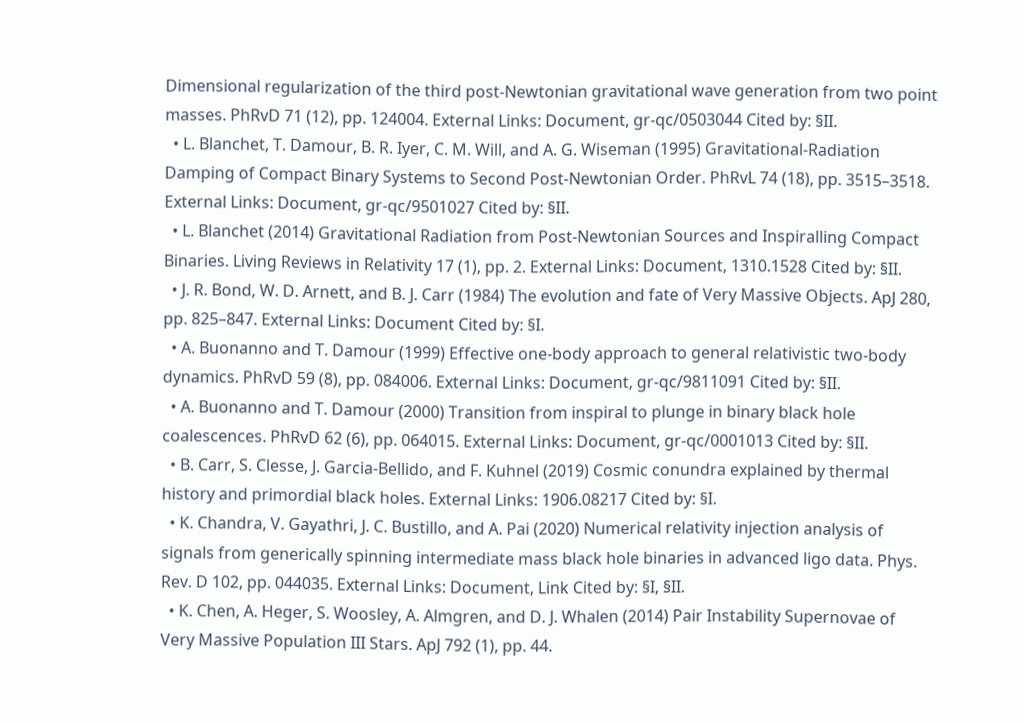Dimensional regularization of the third post-Newtonian gravitational wave generation from two point masses. PhRvD 71 (12), pp. 124004. External Links: Document, gr-qc/0503044 Cited by: §II.
  • L. Blanchet, T. Damour, B. R. Iyer, C. M. Will, and A. G. Wiseman (1995) Gravitational-Radiation Damping of Compact Binary Systems to Second Post-Newtonian Order. PhRvL 74 (18), pp. 3515–3518. External Links: Document, gr-qc/9501027 Cited by: §II.
  • L. Blanchet (2014) Gravitational Radiation from Post-Newtonian Sources and Inspiralling Compact Binaries. Living Reviews in Relativity 17 (1), pp. 2. External Links: Document, 1310.1528 Cited by: §II.
  • J. R. Bond, W. D. Arnett, and B. J. Carr (1984) The evolution and fate of Very Massive Objects. ApJ 280, pp. 825–847. External Links: Document Cited by: §I.
  • A. Buonanno and T. Damour (1999) Effective one-body approach to general relativistic two-body dynamics. PhRvD 59 (8), pp. 084006. External Links: Document, gr-qc/9811091 Cited by: §II.
  • A. Buonanno and T. Damour (2000) Transition from inspiral to plunge in binary black hole coalescences. PhRvD 62 (6), pp. 064015. External Links: Document, gr-qc/0001013 Cited by: §II.
  • B. Carr, S. Clesse, J. Garcia-Bellido, and F. Kuhnel (2019) Cosmic conundra explained by thermal history and primordial black holes. External Links: 1906.08217 Cited by: §I.
  • K. Chandra, V. Gayathri, J. C. Bustillo, and A. Pai (2020) Numerical relativity injection analysis of signals from generically spinning intermediate mass black hole binaries in advanced ligo data. Phys. Rev. D 102, pp. 044035. External Links: Document, Link Cited by: §I, §II.
  • K. Chen, A. Heger, S. Woosley, A. Almgren, and D. J. Whalen (2014) Pair Instability Supernovae of Very Massive Population III Stars. ApJ 792 (1), pp. 44.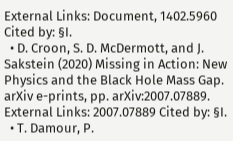External Links: Document, 1402.5960 Cited by: §I.
  • D. Croon, S. D. McDermott, and J. Sakstein (2020) Missing in Action: New Physics and the Black Hole Mass Gap. arXiv e-prints, pp. arXiv:2007.07889. External Links: 2007.07889 Cited by: §I.
  • T. Damour, P.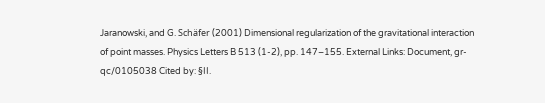Jaranowski, and G. Schäfer (2001) Dimensional regularization of the gravitational interaction of point masses. Physics Letters B 513 (1-2), pp. 147–155. External Links: Document, gr-qc/0105038 Cited by: §II.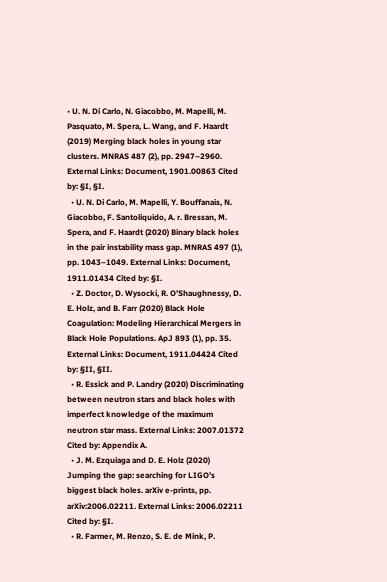• U. N. Di Carlo, N. Giacobbo, M. Mapelli, M. Pasquato, M. Spera, L. Wang, and F. Haardt (2019) Merging black holes in young star clusters. MNRAS 487 (2), pp. 2947–2960. External Links: Document, 1901.00863 Cited by: §I, §I.
  • U. N. Di Carlo, M. Mapelli, Y. Bouffanais, N. Giacobbo, F. Santoliquido, A. r. Bressan, M. Spera, and F. Haardt (2020) Binary black holes in the pair instability mass gap. MNRAS 497 (1), pp. 1043–1049. External Links: Document, 1911.01434 Cited by: §I.
  • Z. Doctor, D. Wysocki, R. O’Shaughnessy, D. E. Holz, and B. Farr (2020) Black Hole Coagulation: Modeling Hierarchical Mergers in Black Hole Populations. ApJ 893 (1), pp. 35. External Links: Document, 1911.04424 Cited by: §II, §II.
  • R. Essick and P. Landry (2020) Discriminating between neutron stars and black holes with imperfect knowledge of the maximum neutron star mass. External Links: 2007.01372 Cited by: Appendix A.
  • J. M. Ezquiaga and D. E. Holz (2020) Jumping the gap: searching for LIGO’s biggest black holes. arXiv e-prints, pp. arXiv:2006.02211. External Links: 2006.02211 Cited by: §I.
  • R. Farmer, M. Renzo, S. E. de Mink, P.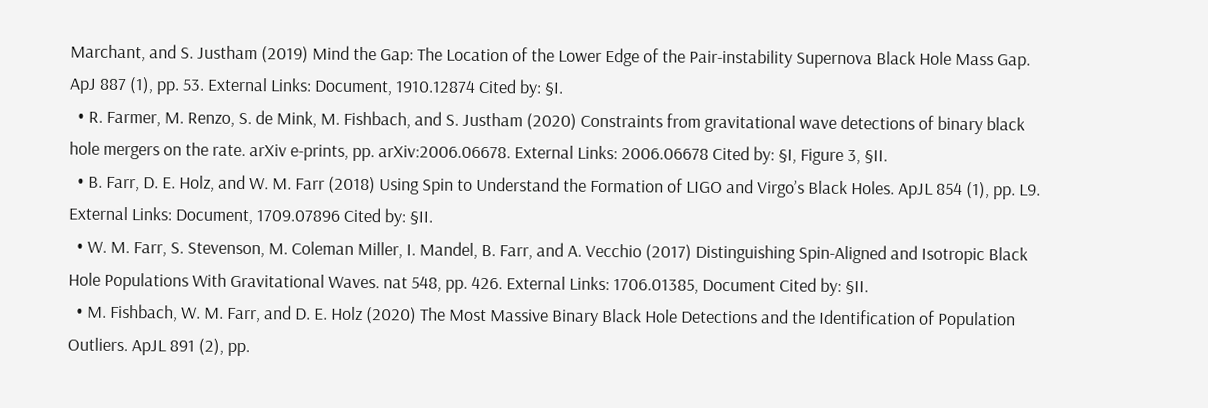Marchant, and S. Justham (2019) Mind the Gap: The Location of the Lower Edge of the Pair-instability Supernova Black Hole Mass Gap. ApJ 887 (1), pp. 53. External Links: Document, 1910.12874 Cited by: §I.
  • R. Farmer, M. Renzo, S. de Mink, M. Fishbach, and S. Justham (2020) Constraints from gravitational wave detections of binary black hole mergers on the rate. arXiv e-prints, pp. arXiv:2006.06678. External Links: 2006.06678 Cited by: §I, Figure 3, §II.
  • B. Farr, D. E. Holz, and W. M. Farr (2018) Using Spin to Understand the Formation of LIGO and Virgo’s Black Holes. ApJL 854 (1), pp. L9. External Links: Document, 1709.07896 Cited by: §II.
  • W. M. Farr, S. Stevenson, M. Coleman Miller, I. Mandel, B. Farr, and A. Vecchio (2017) Distinguishing Spin-Aligned and Isotropic Black Hole Populations With Gravitational Waves. nat 548, pp. 426. External Links: 1706.01385, Document Cited by: §II.
  • M. Fishbach, W. M. Farr, and D. E. Holz (2020) The Most Massive Binary Black Hole Detections and the Identification of Population Outliers. ApJL 891 (2), pp.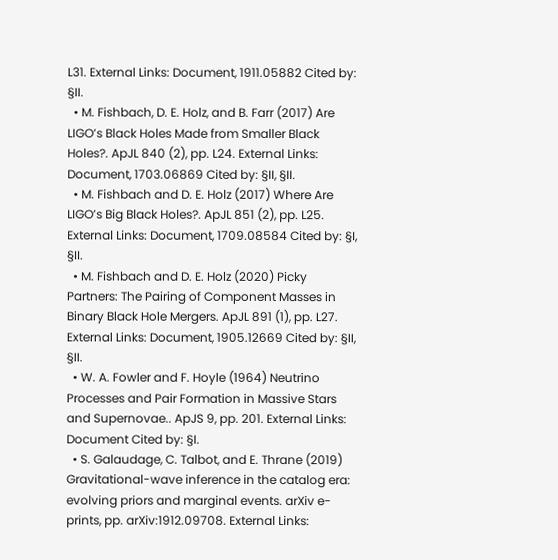L31. External Links: Document, 1911.05882 Cited by: §II.
  • M. Fishbach, D. E. Holz, and B. Farr (2017) Are LIGO’s Black Holes Made from Smaller Black Holes?. ApJL 840 (2), pp. L24. External Links: Document, 1703.06869 Cited by: §II, §II.
  • M. Fishbach and D. E. Holz (2017) Where Are LIGO’s Big Black Holes?. ApJL 851 (2), pp. L25. External Links: Document, 1709.08584 Cited by: §I, §II.
  • M. Fishbach and D. E. Holz (2020) Picky Partners: The Pairing of Component Masses in Binary Black Hole Mergers. ApJL 891 (1), pp. L27. External Links: Document, 1905.12669 Cited by: §II, §II.
  • W. A. Fowler and F. Hoyle (1964) Neutrino Processes and Pair Formation in Massive Stars and Supernovae.. ApJS 9, pp. 201. External Links: Document Cited by: §I.
  • S. Galaudage, C. Talbot, and E. Thrane (2019) Gravitational-wave inference in the catalog era: evolving priors and marginal events. arXiv e-prints, pp. arXiv:1912.09708. External Links: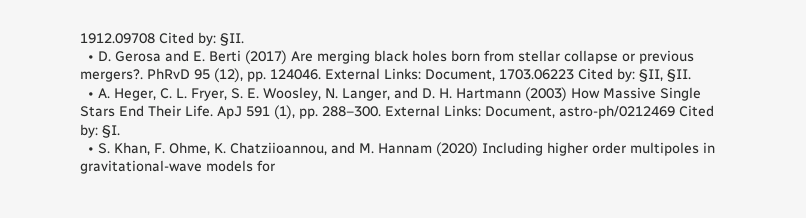1912.09708 Cited by: §II.
  • D. Gerosa and E. Berti (2017) Are merging black holes born from stellar collapse or previous mergers?. PhRvD 95 (12), pp. 124046. External Links: Document, 1703.06223 Cited by: §II, §II.
  • A. Heger, C. L. Fryer, S. E. Woosley, N. Langer, and D. H. Hartmann (2003) How Massive Single Stars End Their Life. ApJ 591 (1), pp. 288–300. External Links: Document, astro-ph/0212469 Cited by: §I.
  • S. Khan, F. Ohme, K. Chatziioannou, and M. Hannam (2020) Including higher order multipoles in gravitational-wave models for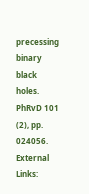precessing binary black holes. PhRvD 101 (2), pp. 024056. External Links: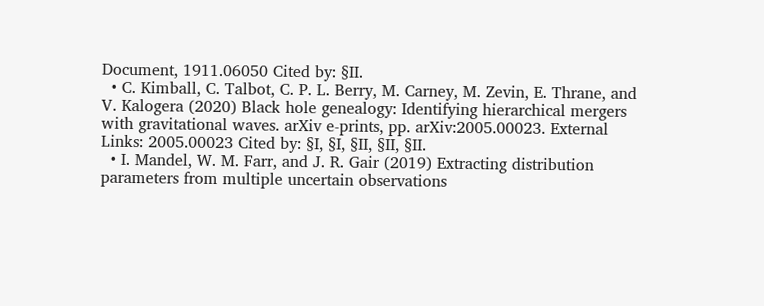Document, 1911.06050 Cited by: §II.
  • C. Kimball, C. Talbot, C. P. L. Berry, M. Carney, M. Zevin, E. Thrane, and V. Kalogera (2020) Black hole genealogy: Identifying hierarchical mergers with gravitational waves. arXiv e-prints, pp. arXiv:2005.00023. External Links: 2005.00023 Cited by: §I, §I, §II, §II, §II.
  • I. Mandel, W. M. Farr, and J. R. Gair (2019) Extracting distribution parameters from multiple uncertain observations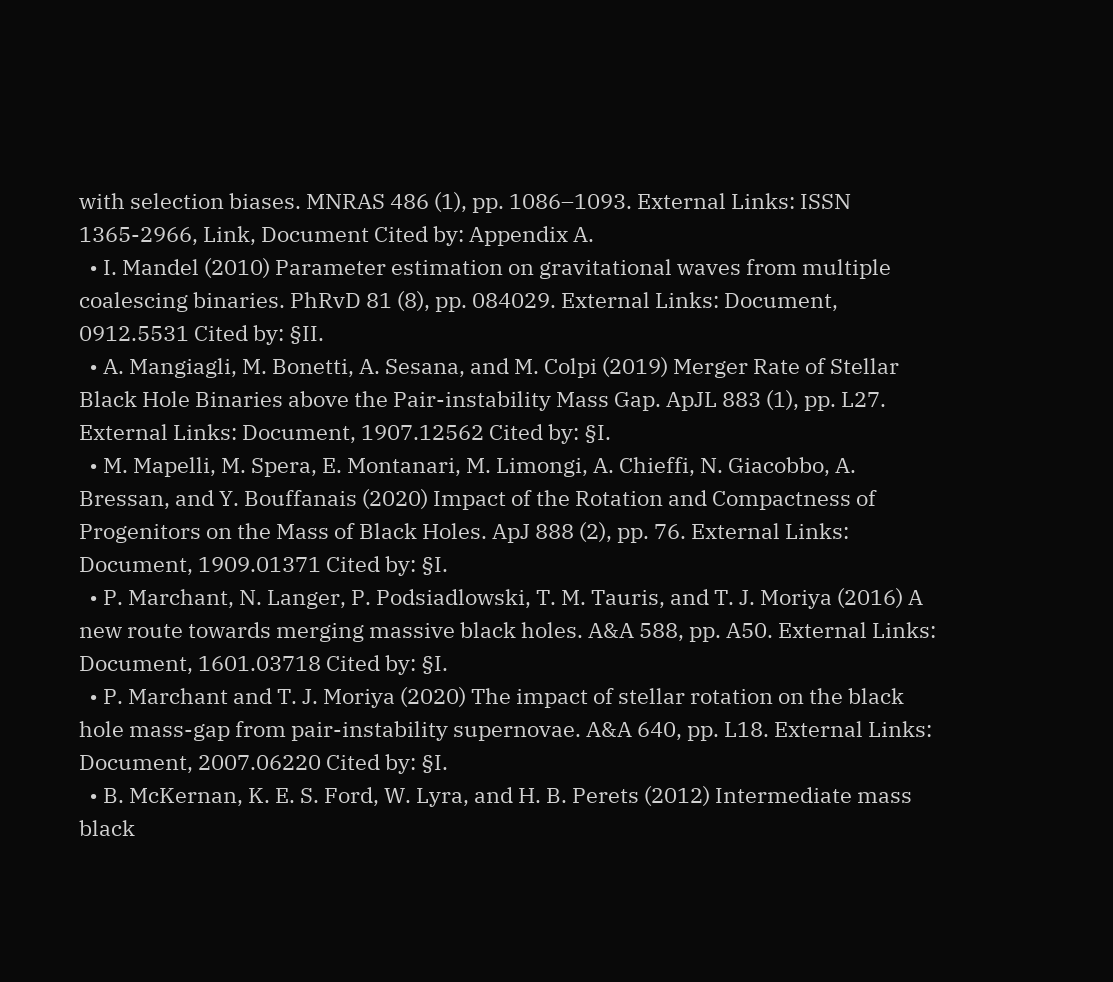with selection biases. MNRAS 486 (1), pp. 1086–1093. External Links: ISSN 1365-2966, Link, Document Cited by: Appendix A.
  • I. Mandel (2010) Parameter estimation on gravitational waves from multiple coalescing binaries. PhRvD 81 (8), pp. 084029. External Links: Document, 0912.5531 Cited by: §II.
  • A. Mangiagli, M. Bonetti, A. Sesana, and M. Colpi (2019) Merger Rate of Stellar Black Hole Binaries above the Pair-instability Mass Gap. ApJL 883 (1), pp. L27. External Links: Document, 1907.12562 Cited by: §I.
  • M. Mapelli, M. Spera, E. Montanari, M. Limongi, A. Chieffi, N. Giacobbo, A. Bressan, and Y. Bouffanais (2020) Impact of the Rotation and Compactness of Progenitors on the Mass of Black Holes. ApJ 888 (2), pp. 76. External Links: Document, 1909.01371 Cited by: §I.
  • P. Marchant, N. Langer, P. Podsiadlowski, T. M. Tauris, and T. J. Moriya (2016) A new route towards merging massive black holes. A&A 588, pp. A50. External Links: Document, 1601.03718 Cited by: §I.
  • P. Marchant and T. J. Moriya (2020) The impact of stellar rotation on the black hole mass-gap from pair-instability supernovae. A&A 640, pp. L18. External Links: Document, 2007.06220 Cited by: §I.
  • B. McKernan, K. E. S. Ford, W. Lyra, and H. B. Perets (2012) Intermediate mass black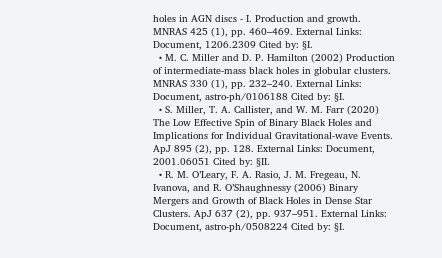holes in AGN discs - I. Production and growth. MNRAS 425 (1), pp. 460–469. External Links: Document, 1206.2309 Cited by: §I.
  • M. C. Miller and D. P. Hamilton (2002) Production of intermediate-mass black holes in globular clusters. MNRAS 330 (1), pp. 232–240. External Links: Document, astro-ph/0106188 Cited by: §I.
  • S. Miller, T. A. Callister, and W. M. Farr (2020) The Low Effective Spin of Binary Black Holes and Implications for Individual Gravitational-wave Events. ApJ 895 (2), pp. 128. External Links: Document, 2001.06051 Cited by: §II.
  • R. M. O’Leary, F. A. Rasio, J. M. Fregeau, N. Ivanova, and R. O’Shaughnessy (2006) Binary Mergers and Growth of Black Holes in Dense Star Clusters. ApJ 637 (2), pp. 937–951. External Links: Document, astro-ph/0508224 Cited by: §I.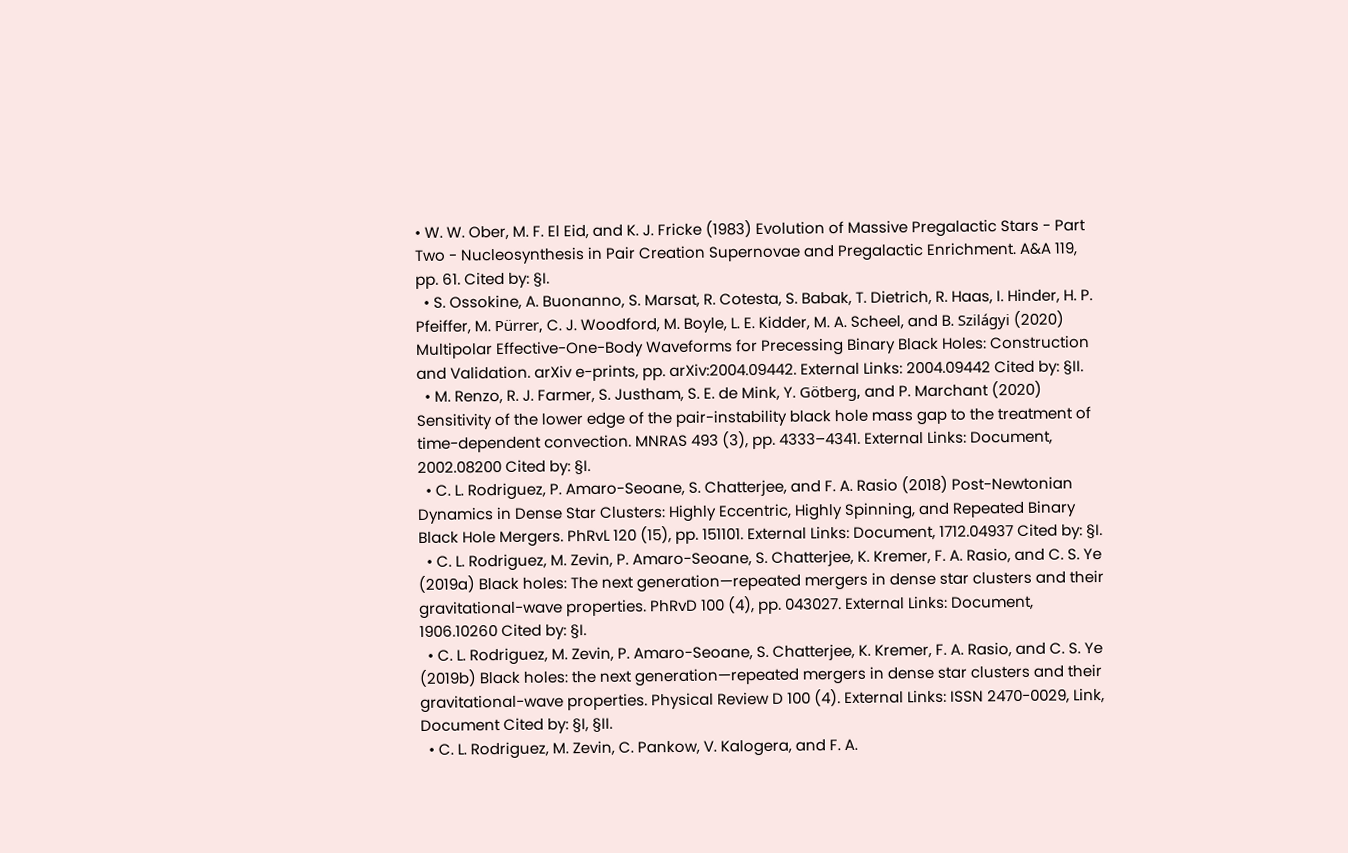• W. W. Ober, M. F. El Eid, and K. J. Fricke (1983) Evolution of Massive Pregalactic Stars - Part Two - Nucleosynthesis in Pair Creation Supernovae and Pregalactic Enrichment. A&A 119, pp. 61. Cited by: §I.
  • S. Ossokine, A. Buonanno, S. Marsat, R. Cotesta, S. Babak, T. Dietrich, R. Haas, I. Hinder, H. P. Pfeiffer, M. Pürrer, C. J. Woodford, M. Boyle, L. E. Kidder, M. A. Scheel, and B. Szilágyi (2020) Multipolar Effective-One-Body Waveforms for Precessing Binary Black Holes: Construction and Validation. arXiv e-prints, pp. arXiv:2004.09442. External Links: 2004.09442 Cited by: §II.
  • M. Renzo, R. J. Farmer, S. Justham, S. E. de Mink, Y. Götberg, and P. Marchant (2020) Sensitivity of the lower edge of the pair-instability black hole mass gap to the treatment of time-dependent convection. MNRAS 493 (3), pp. 4333–4341. External Links: Document, 2002.08200 Cited by: §I.
  • C. L. Rodriguez, P. Amaro-Seoane, S. Chatterjee, and F. A. Rasio (2018) Post-Newtonian Dynamics in Dense Star Clusters: Highly Eccentric, Highly Spinning, and Repeated Binary Black Hole Mergers. PhRvL 120 (15), pp. 151101. External Links: Document, 1712.04937 Cited by: §I.
  • C. L. Rodriguez, M. Zevin, P. Amaro-Seoane, S. Chatterjee, K. Kremer, F. A. Rasio, and C. S. Ye (2019a) Black holes: The next generation—repeated mergers in dense star clusters and their gravitational-wave properties. PhRvD 100 (4), pp. 043027. External Links: Document, 1906.10260 Cited by: §I.
  • C. L. Rodriguez, M. Zevin, P. Amaro-Seoane, S. Chatterjee, K. Kremer, F. A. Rasio, and C. S. Ye (2019b) Black holes: the next generation—repeated mergers in dense star clusters and their gravitational-wave properties. Physical Review D 100 (4). External Links: ISSN 2470-0029, Link, Document Cited by: §I, §II.
  • C. L. Rodriguez, M. Zevin, C. Pankow, V. Kalogera, and F. A.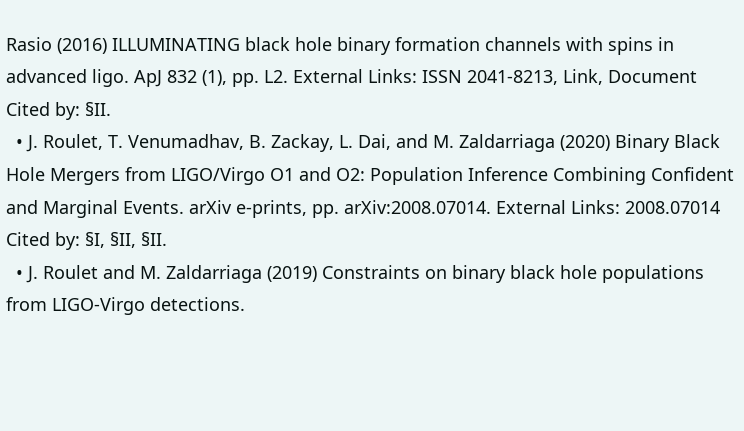Rasio (2016) ILLUMINATING black hole binary formation channels with spins in advanced ligo. ApJ 832 (1), pp. L2. External Links: ISSN 2041-8213, Link, Document Cited by: §II.
  • J. Roulet, T. Venumadhav, B. Zackay, L. Dai, and M. Zaldarriaga (2020) Binary Black Hole Mergers from LIGO/Virgo O1 and O2: Population Inference Combining Confident and Marginal Events. arXiv e-prints, pp. arXiv:2008.07014. External Links: 2008.07014 Cited by: §I, §II, §II.
  • J. Roulet and M. Zaldarriaga (2019) Constraints on binary black hole populations from LIGO-Virgo detections.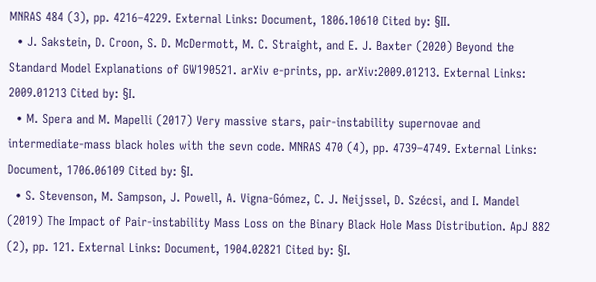MNRAS 484 (3), pp. 4216–4229. External Links: Document, 1806.10610 Cited by: §II.
  • J. Sakstein, D. Croon, S. D. McDermott, M. C. Straight, and E. J. Baxter (2020) Beyond the Standard Model Explanations of GW190521. arXiv e-prints, pp. arXiv:2009.01213. External Links: 2009.01213 Cited by: §I.
  • M. Spera and M. Mapelli (2017) Very massive stars, pair-instability supernovae and intermediate-mass black holes with the sevn code. MNRAS 470 (4), pp. 4739–4749. External Links: Document, 1706.06109 Cited by: §I.
  • S. Stevenson, M. Sampson, J. Powell, A. Vigna-Gómez, C. J. Neijssel, D. Szécsi, and I. Mandel (2019) The Impact of Pair-instability Mass Loss on the Binary Black Hole Mass Distribution. ApJ 882 (2), pp. 121. External Links: Document, 1904.02821 Cited by: §I.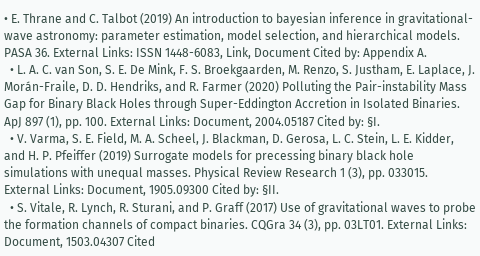• E. Thrane and C. Talbot (2019) An introduction to bayesian inference in gravitational-wave astronomy: parameter estimation, model selection, and hierarchical models. PASA 36. External Links: ISSN 1448-6083, Link, Document Cited by: Appendix A.
  • L. A. C. van Son, S. E. De Mink, F. S. Broekgaarden, M. Renzo, S. Justham, E. Laplace, J. Morán-Fraile, D. D. Hendriks, and R. Farmer (2020) Polluting the Pair-instability Mass Gap for Binary Black Holes through Super-Eddington Accretion in Isolated Binaries. ApJ 897 (1), pp. 100. External Links: Document, 2004.05187 Cited by: §I.
  • V. Varma, S. E. Field, M. A. Scheel, J. Blackman, D. Gerosa, L. C. Stein, L. E. Kidder, and H. P. Pfeiffer (2019) Surrogate models for precessing binary black hole simulations with unequal masses. Physical Review Research 1 (3), pp. 033015. External Links: Document, 1905.09300 Cited by: §II.
  • S. Vitale, R. Lynch, R. Sturani, and P. Graff (2017) Use of gravitational waves to probe the formation channels of compact binaries. CQGra 34 (3), pp. 03LT01. External Links: Document, 1503.04307 Cited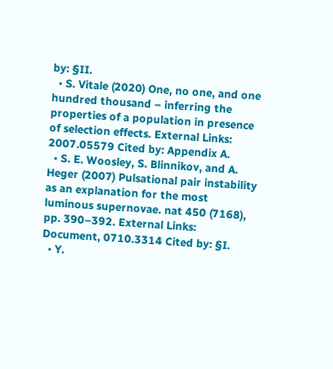by: §II.
  • S. Vitale (2020) One, no one, and one hundred thousand – inferring the properties of a population in presence of selection effects. External Links: 2007.05579 Cited by: Appendix A.
  • S. E. Woosley, S. Blinnikov, and A. Heger (2007) Pulsational pair instability as an explanation for the most luminous supernovae. nat 450 (7168), pp. 390–392. External Links: Document, 0710.3314 Cited by: §I.
  • Y.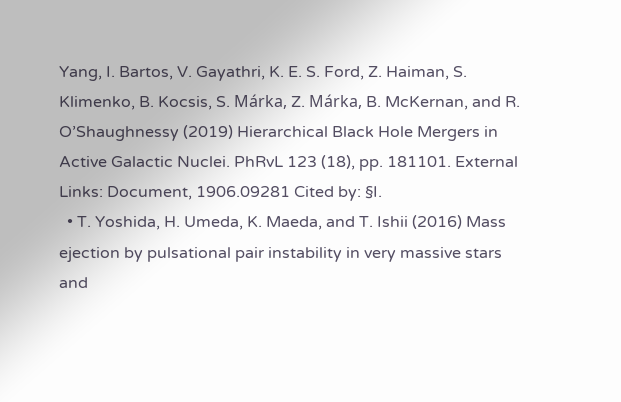Yang, I. Bartos, V. Gayathri, K. E. S. Ford, Z. Haiman, S. Klimenko, B. Kocsis, S. Márka, Z. Márka, B. McKernan, and R. O’Shaughnessy (2019) Hierarchical Black Hole Mergers in Active Galactic Nuclei. PhRvL 123 (18), pp. 181101. External Links: Document, 1906.09281 Cited by: §I.
  • T. Yoshida, H. Umeda, K. Maeda, and T. Ishii (2016) Mass ejection by pulsational pair instability in very massive stars and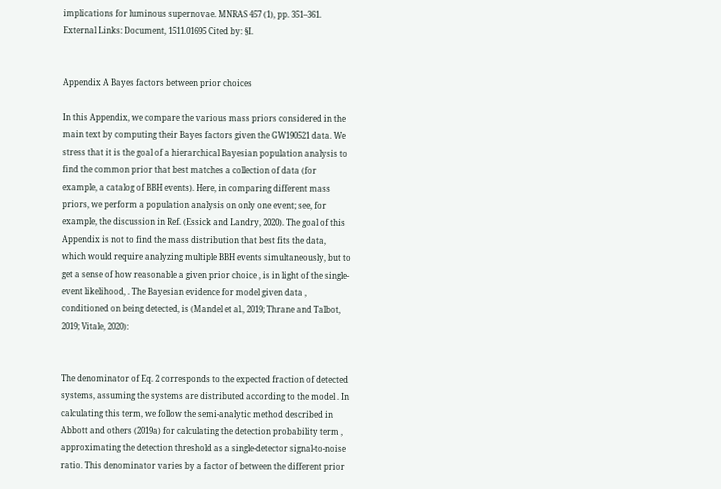implications for luminous supernovae. MNRAS 457 (1), pp. 351–361. External Links: Document, 1511.01695 Cited by: §I.


Appendix A Bayes factors between prior choices

In this Appendix, we compare the various mass priors considered in the main text by computing their Bayes factors given the GW190521 data. We stress that it is the goal of a hierarchical Bayesian population analysis to find the common prior that best matches a collection of data (for example, a catalog of BBH events). Here, in comparing different mass priors, we perform a population analysis on only one event; see, for example, the discussion in Ref. (Essick and Landry, 2020). The goal of this Appendix is not to find the mass distribution that best fits the data, which would require analyzing multiple BBH events simultaneously, but to get a sense of how reasonable a given prior choice , is in light of the single-event likelihood, . The Bayesian evidence for model given data , conditioned on being detected, is (Mandel et al., 2019; Thrane and Talbot, 2019; Vitale, 2020):


The denominator of Eq. 2 corresponds to the expected fraction of detected systems, assuming the systems are distributed according to the model . In calculating this term, we follow the semi-analytic method described in Abbott and others (2019a) for calculating the detection probability term , approximating the detection threshold as a single-detector signal-to-noise ratio. This denominator varies by a factor of between the different prior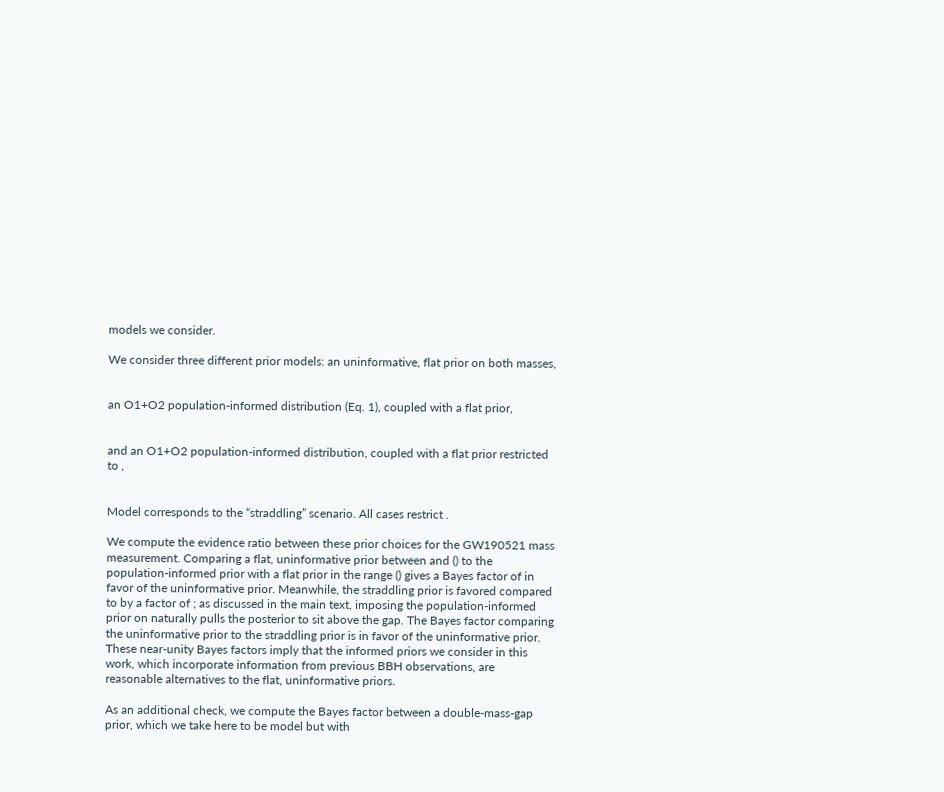models we consider.

We consider three different prior models: an uninformative, flat prior on both masses,


an O1+O2 population-informed distribution (Eq. 1), coupled with a flat prior,


and an O1+O2 population-informed distribution, coupled with a flat prior restricted to ,


Model corresponds to the “straddling” scenario. All cases restrict .

We compute the evidence ratio between these prior choices for the GW190521 mass measurement. Comparing a flat, uninformative prior between and () to the population-informed prior with a flat prior in the range () gives a Bayes factor of in favor of the uninformative prior. Meanwhile, the straddling prior is favored compared to by a factor of ; as discussed in the main text, imposing the population-informed prior on naturally pulls the posterior to sit above the gap. The Bayes factor comparing the uninformative prior to the straddling prior is in favor of the uninformative prior. These near-unity Bayes factors imply that the informed priors we consider in this work, which incorporate information from previous BBH observations, are reasonable alternatives to the flat, uninformative priors.

As an additional check, we compute the Bayes factor between a double-mass-gap prior, which we take here to be model but with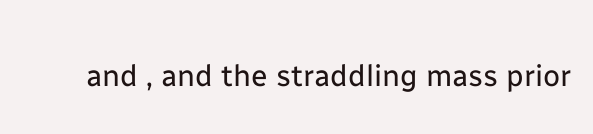and , and the straddling mass prior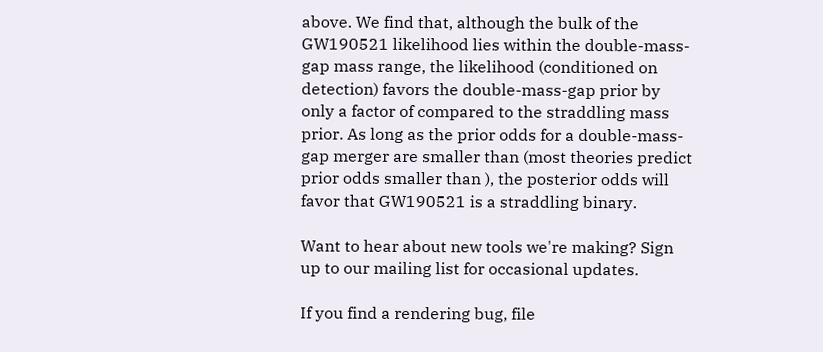above. We find that, although the bulk of the GW190521 likelihood lies within the double-mass-gap mass range, the likelihood (conditioned on detection) favors the double-mass-gap prior by only a factor of compared to the straddling mass prior. As long as the prior odds for a double-mass-gap merger are smaller than (most theories predict prior odds smaller than ), the posterior odds will favor that GW190521 is a straddling binary.

Want to hear about new tools we're making? Sign up to our mailing list for occasional updates.

If you find a rendering bug, file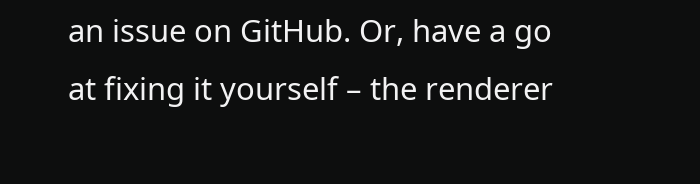an issue on GitHub. Or, have a go at fixing it yourself – the renderer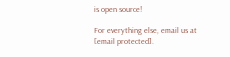is open source!

For everything else, email us at [email protected].